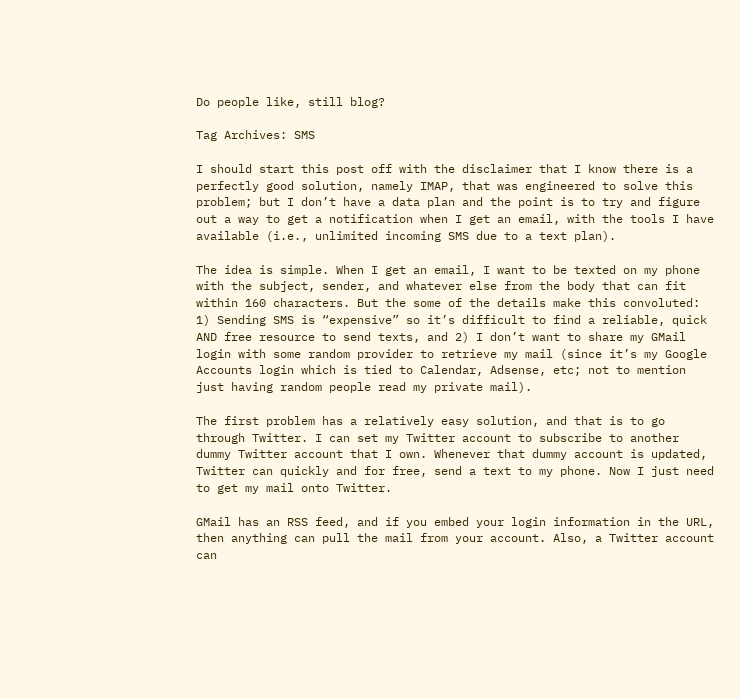Do people like, still blog?

Tag Archives: SMS

I should start this post off with the disclaimer that I know there is a perfectly good solution, namely IMAP, that was engineered to solve this problem; but I don’t have a data plan and the point is to try and figure out a way to get a notification when I get an email, with the tools I have available (i.e., unlimited incoming SMS due to a text plan).

The idea is simple. When I get an email, I want to be texted on my phone with the subject, sender, and whatever else from the body that can fit within 160 characters. But the some of the details make this convoluted: 1) Sending SMS is “expensive” so it’s difficult to find a reliable, quick AND free resource to send texts, and 2) I don’t want to share my GMail login with some random provider to retrieve my mail (since it’s my Google Accounts login which is tied to Calendar, Adsense, etc; not to mention just having random people read my private mail).

The first problem has a relatively easy solution, and that is to go through Twitter. I can set my Twitter account to subscribe to another dummy Twitter account that I own. Whenever that dummy account is updated, Twitter can quickly and for free, send a text to my phone. Now I just need to get my mail onto Twitter.

GMail has an RSS feed, and if you embed your login information in the URL, then anything can pull the mail from your account. Also, a Twitter account can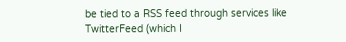be tied to a RSS feed through services like TwitterFeed (which I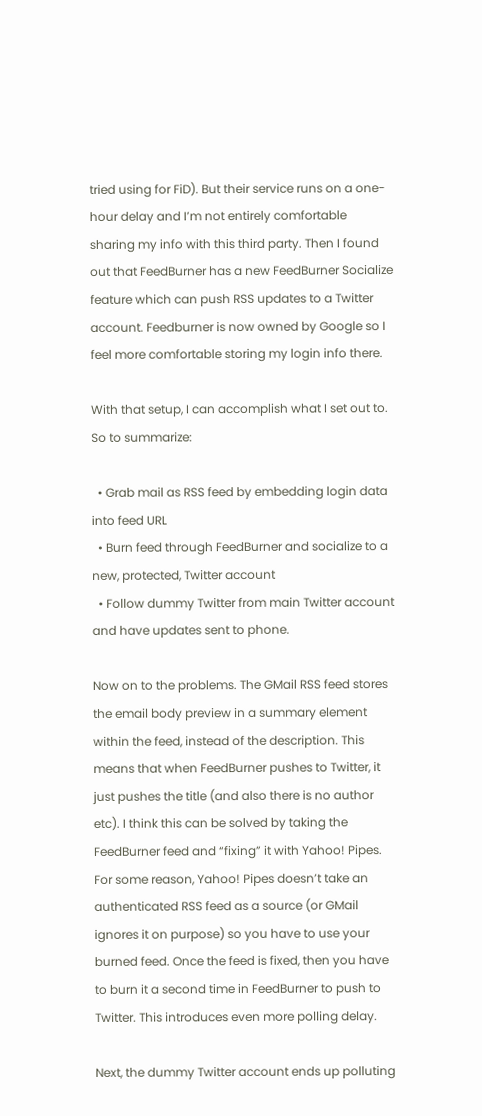tried using for FiD). But their service runs on a one-hour delay and I’m not entirely comfortable sharing my info with this third party. Then I found out that FeedBurner has a new FeedBurner Socialize feature which can push RSS updates to a Twitter account. Feedburner is now owned by Google so I feel more comfortable storing my login info there.

With that setup, I can accomplish what I set out to. So to summarize:

  • Grab mail as RSS feed by embedding login data into feed URL
  • Burn feed through FeedBurner and socialize to a new, protected, Twitter account
  • Follow dummy Twitter from main Twitter account and have updates sent to phone.

Now on to the problems. The GMail RSS feed stores the email body preview in a summary element within the feed, instead of the description. This means that when FeedBurner pushes to Twitter, it just pushes the title (and also there is no author etc). I think this can be solved by taking the FeedBurner feed and “fixing” it with Yahoo! Pipes. For some reason, Yahoo! Pipes doesn’t take an authenticated RSS feed as a source (or GMail ignores it on purpose) so you have to use your burned feed. Once the feed is fixed, then you have to burn it a second time in FeedBurner to push to Twitter. This introduces even more polling delay.

Next, the dummy Twitter account ends up polluting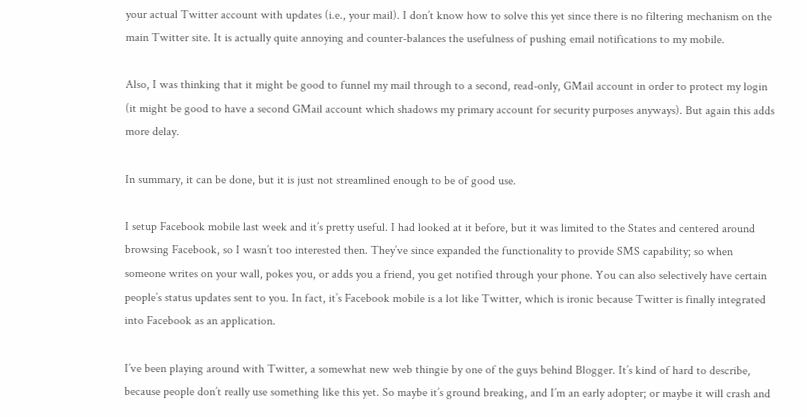your actual Twitter account with updates (i.e., your mail). I don’t know how to solve this yet since there is no filtering mechanism on the main Twitter site. It is actually quite annoying and counter-balances the usefulness of pushing email notifications to my mobile.

Also, I was thinking that it might be good to funnel my mail through to a second, read-only, GMail account in order to protect my login (it might be good to have a second GMail account which shadows my primary account for security purposes anyways). But again this adds more delay.

In summary, it can be done, but it is just not streamlined enough to be of good use.

I setup Facebook mobile last week and it’s pretty useful. I had looked at it before, but it was limited to the States and centered around browsing Facebook, so I wasn’t too interested then. They’ve since expanded the functionality to provide SMS capability; so when someone writes on your wall, pokes you, or adds you a friend, you get notified through your phone. You can also selectively have certain people’s status updates sent to you. In fact, it’s Facebook mobile is a lot like Twitter, which is ironic because Twitter is finally integrated into Facebook as an application.

I’ve been playing around with Twitter, a somewhat new web thingie by one of the guys behind Blogger. It’s kind of hard to describe, because people don’t really use something like this yet. So maybe it’s ground breaking, and I’m an early adopter; or maybe it will crash and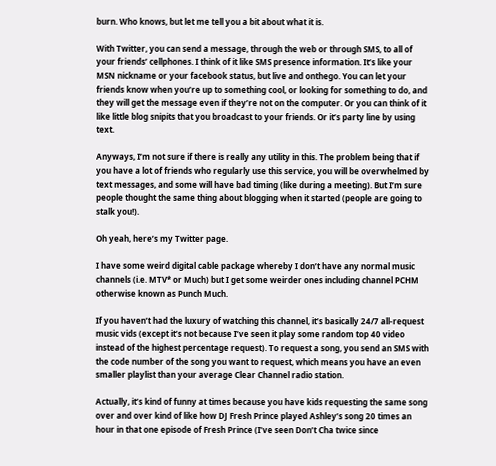burn. Who knows, but let me tell you a bit about what it is.

With Twitter, you can send a message, through the web or through SMS, to all of your friends’ cellphones. I think of it like SMS presence information. It’s like your MSN nickname or your facebook status, but live and onthego. You can let your friends know when you’re up to something cool, or looking for something to do, and they will get the message even if they’re not on the computer. Or you can think of it like little blog snipits that you broadcast to your friends. Or it’s party line by using text.

Anyways, I’m not sure if there is really any utility in this. The problem being that if you have a lot of friends who regularly use this service, you will be overwhelmed by text messages, and some will have bad timing (like during a meeting). But I’m sure people thought the same thing about blogging when it started (people are going to stalk you!).

Oh yeah, here’s my Twitter page.

I have some weird digital cable package whereby I don’t have any normal music channels (i.e. MTV* or Much) but I get some weirder ones including channel PCHM otherwise known as Punch Much.

If you haven’t had the luxury of watching this channel, it’s basically 24/7 all-request music vids (except it’s not because I’ve seen it play some random top 40 video instead of the highest percentage request). To request a song, you send an SMS with the code number of the song you want to request, which means you have an even smaller playlist than your average Clear Channel radio station.

Actually, it’s kind of funny at times because you have kids requesting the same song over and over kind of like how DJ Fresh Prince played Ashley’s song 20 times an hour in that one episode of Fresh Prince (I’ve seen Don’t Cha twice since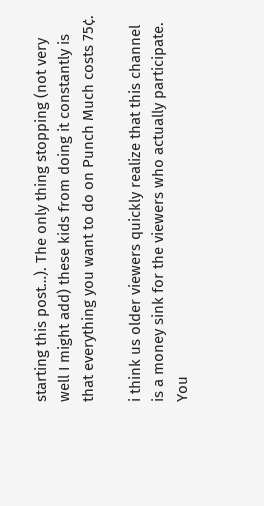starting this post…). The only thing stopping (not very well I might add) these kids from doing it constantly is that everything you want to do on Punch Much costs 75¢.

i think us older viewers quickly realize that this channel is a money sink for the viewers who actually participate. You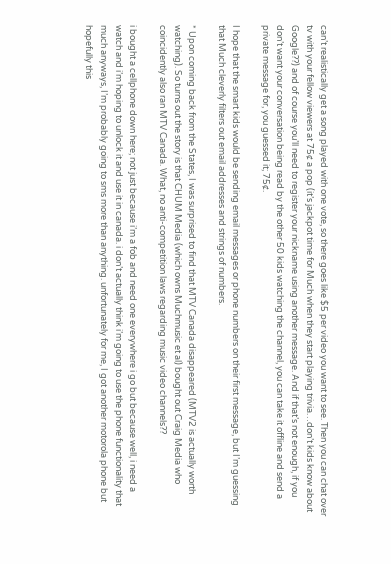can’t realistically get a song played with one vote, so there goes like $5 per video you want to see. Then you can chat over tv with your fellow viewers at 75¢ a pop (it’s jackpot time for Much when they start playing trivia…don’t kids know about Google??) and of course you’ll need to register your nickname using another message. And if that’s not enough, if you don’t want your conversation being read by the other 50 kids watching the channel, you can take it offline and send a private message for, you guessed it; 75¢.

I hope that the smart kids would be sending email messages or phone numbers on their first message, but I’m guessing that Much cleverly filters out email addresses and strings of numbers.

* Upon coming back from the States, I was surprised to find that MTV Canada disappeared (MTV2 is actually worth watching). So turns out the story is that CHUM Media (which owns Muchmusic et al) bought out Craig Media who coincidently also ran MTV Canada. What, no anti-competition laws regarding music video channels??

i bought a cellphone down here; not just because i’m a fob and need one everywhere i go but because well, i need a watch and i’m hoping to unlock it and use it in canada. i don’t actually think i’m going to use the phone functionality that much anyways, I’m probably going to sms more than anything. unfortunately for me, I got another motorola phone but hopefully this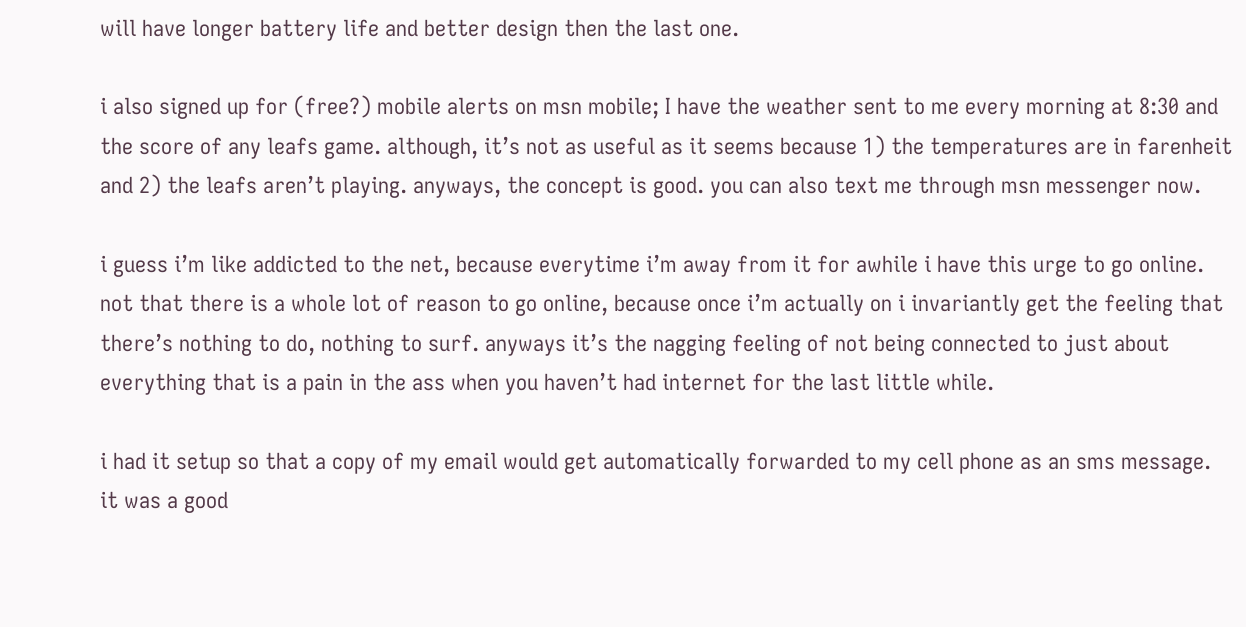will have longer battery life and better design then the last one.

i also signed up for (free?) mobile alerts on msn mobile; I have the weather sent to me every morning at 8:30 and the score of any leafs game. although, it’s not as useful as it seems because 1) the temperatures are in farenheit and 2) the leafs aren’t playing. anyways, the concept is good. you can also text me through msn messenger now.

i guess i’m like addicted to the net, because everytime i’m away from it for awhile i have this urge to go online. not that there is a whole lot of reason to go online, because once i’m actually on i invariantly get the feeling that there’s nothing to do, nothing to surf. anyways it’s the nagging feeling of not being connected to just about everything that is a pain in the ass when you haven’t had internet for the last little while.

i had it setup so that a copy of my email would get automatically forwarded to my cell phone as an sms message. it was a good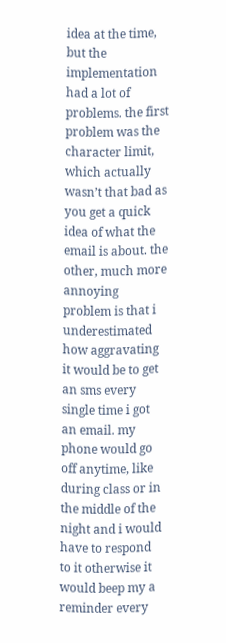idea at the time, but the implementation had a lot of problems. the first problem was the character limit, which actually wasn’t that bad as you get a quick idea of what the email is about. the other, much more annoying problem is that i underestimated how aggravating it would be to get an sms every single time i got an email. my phone would go off anytime, like during class or in the middle of the night and i would have to respond to it otherwise it would beep my a reminder every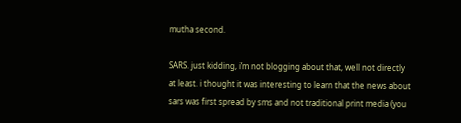mutha second.

SARS. just kidding, i’m not blogging about that, well not directly at least. i thought it was interesting to learn that the news about sars was first spread by sms and not traditional print media (you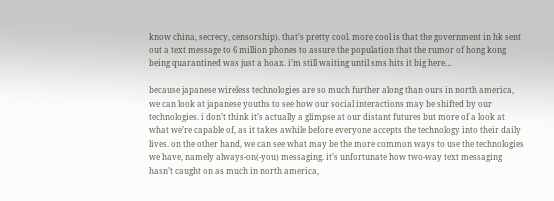know china, secrecy, censorship). that’s pretty cool. more cool is that the government in hk sent out a text message to 6 million phones to assure the population that the rumor of hong kong being quarantined was just a hoax. i’m still waiting until sms hits it big here…

because japanese wireless technologies are so much further along than ours in north america, we can look at japanese youths to see how our social interactions may be shifted by our technologies. i don’t think it’s actually a glimpse at our distant futures but more of a look at what we’re capable of, as it takes awhile before everyone accepts the technology into their daily lives. on the other hand, we can see what may be the more common ways to use the technologies we have, namely always-on(-you) messaging. it’s unfortunate how two-way text messaging hasn’t caught on as much in north america,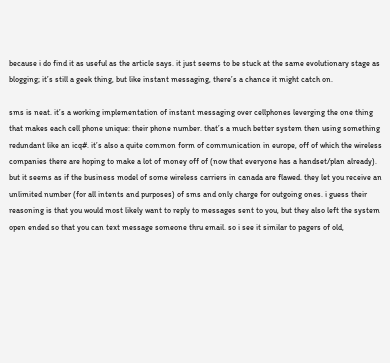because i do find it as useful as the article says. it just seems to be stuck at the same evolutionary stage as blogging; it’s still a geek thing, but like instant messaging, there’s a chance it might catch on.

sms is neat. it’s a working implementation of instant messaging over cellphones leverging the one thing that makes each cell phone unique: their phone number. that’s a much better system then using something redundant like an icq#. it’s also a quite common form of communication in europe, off of which the wireless companies there are hoping to make a lot of money off of (now that everyone has a handset/plan already). but it seems as if the business model of some wireless carriers in canada are flawed. they let you receive an unlimited number (for all intents and purposes) of sms and only charge for outgoing ones. i guess their reasoning is that you would most likely want to reply to messages sent to you, but they also left the system open ended so that you can text message someone thru email. so i see it similar to pagers of old,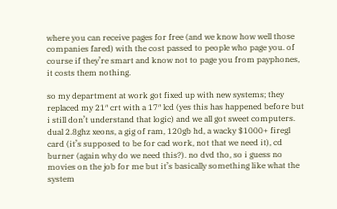where you can receive pages for free (and we know how well those companies fared) with the cost passed to people who page you. of course if they’re smart and know not to page you from payphones, it costs them nothing.

so my department at work got fixed up with new systems; they replaced my 21″ crt with a 17″ lcd (yes this has happened before but i still don’t understand that logic) and we all got sweet computers. dual 2.8ghz xeons, a gig of ram, 120gb hd, a wacky $1000+ firegl card (it’s supposed to be for cad work, not that we need it), cd burner (again why do we need this?). no dvd tho, so i guess no movies on the job for me but it’s basically something like what the system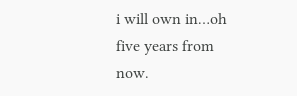i will own in…oh five years from now.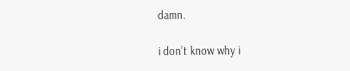damn.

i don’t know why i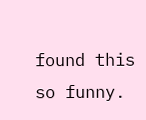found this so funny.